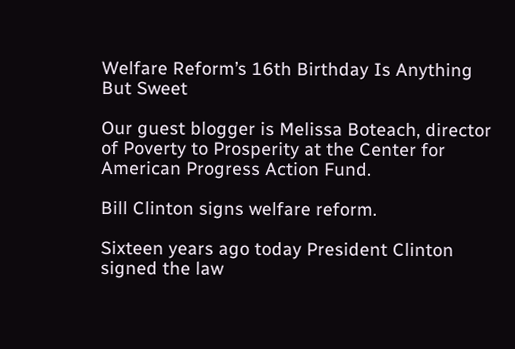Welfare Reform’s 16th Birthday Is Anything But Sweet

Our guest blogger is Melissa Boteach, director of Poverty to Prosperity at the Center for American Progress Action Fund.

Bill Clinton signs welfare reform.

Sixteen years ago today President Clinton signed the law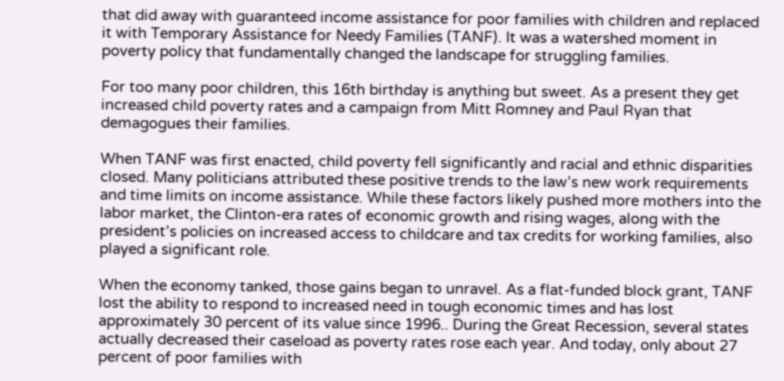that did away with guaranteed income assistance for poor families with children and replaced it with Temporary Assistance for Needy Families (TANF). It was a watershed moment in poverty policy that fundamentally changed the landscape for struggling families.

For too many poor children, this 16th birthday is anything but sweet. As a present they get increased child poverty rates and a campaign from Mitt Romney and Paul Ryan that demagogues their families.

When TANF was first enacted, child poverty fell significantly and racial and ethnic disparities closed. Many politicians attributed these positive trends to the law’s new work requirements and time limits on income assistance. While these factors likely pushed more mothers into the labor market, the Clinton-era rates of economic growth and rising wages, along with the president’s policies on increased access to childcare and tax credits for working families, also played a significant role.

When the economy tanked, those gains began to unravel. As a flat-funded block grant, TANF lost the ability to respond to increased need in tough economic times and has lost approximately 30 percent of its value since 1996.. During the Great Recession, several states actually decreased their caseload as poverty rates rose each year. And today, only about 27 percent of poor families with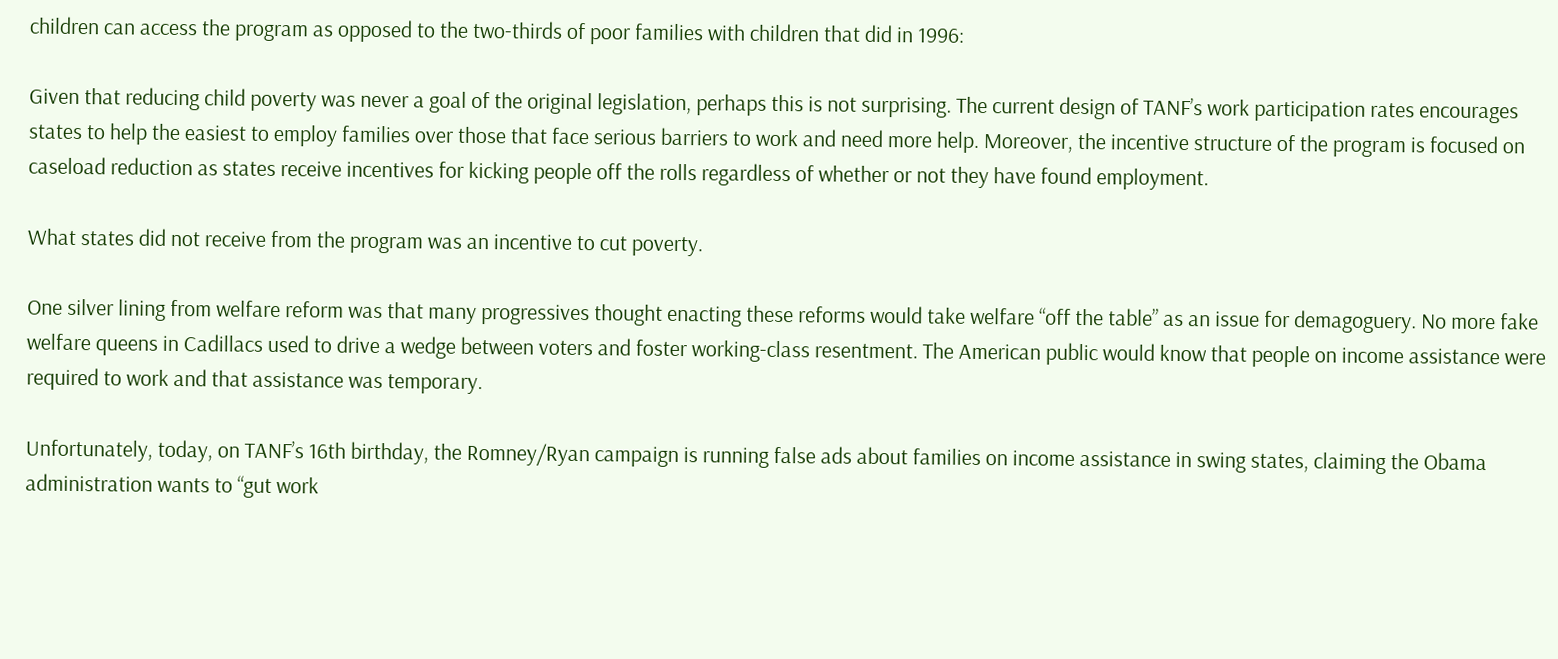children can access the program as opposed to the two-thirds of poor families with children that did in 1996:

Given that reducing child poverty was never a goal of the original legislation, perhaps this is not surprising. The current design of TANF’s work participation rates encourages states to help the easiest to employ families over those that face serious barriers to work and need more help. Moreover, the incentive structure of the program is focused on caseload reduction as states receive incentives for kicking people off the rolls regardless of whether or not they have found employment.

What states did not receive from the program was an incentive to cut poverty.

One silver lining from welfare reform was that many progressives thought enacting these reforms would take welfare “off the table” as an issue for demagoguery. No more fake welfare queens in Cadillacs used to drive a wedge between voters and foster working-class resentment. The American public would know that people on income assistance were required to work and that assistance was temporary.

Unfortunately, today, on TANF’s 16th birthday, the Romney/Ryan campaign is running false ads about families on income assistance in swing states, claiming the Obama administration wants to “gut work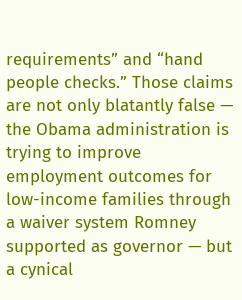requirements” and “hand people checks.” Those claims are not only blatantly false — the Obama administration is trying to improve employment outcomes for low-income families through a waiver system Romney supported as governor — but a cynical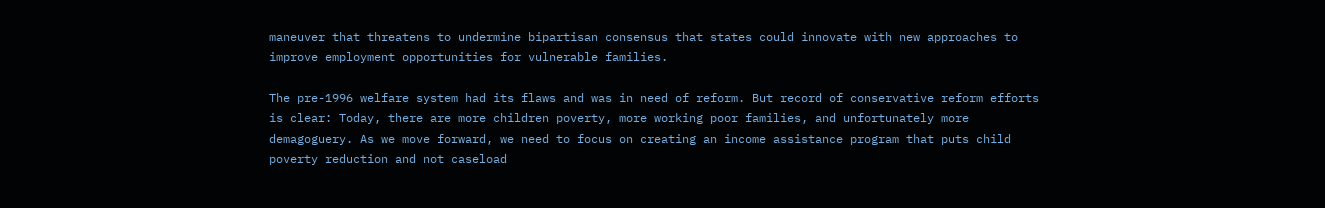maneuver that threatens to undermine bipartisan consensus that states could innovate with new approaches to improve employment opportunities for vulnerable families.

The pre-1996 welfare system had its flaws and was in need of reform. But record of conservative reform efforts is clear: Today, there are more children poverty, more working poor families, and unfortunately more demagoguery. As we move forward, we need to focus on creating an income assistance program that puts child poverty reduction and not caseload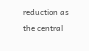reduction as the central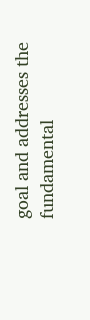goal and addresses the fundamental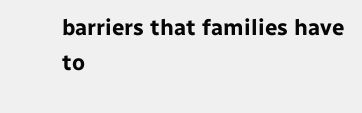barriers that families have to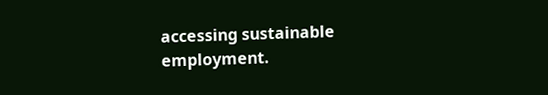accessing sustainable employment.